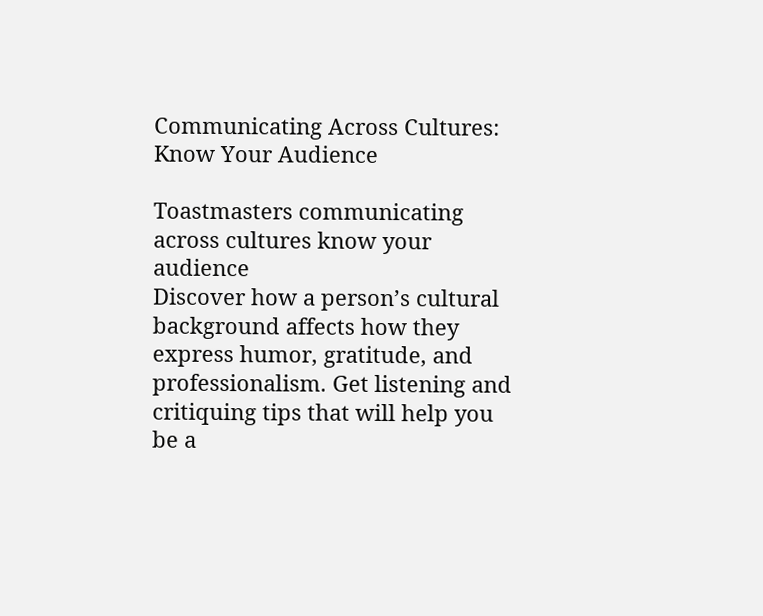Communicating Across Cultures: Know Your Audience

Toastmasters communicating across cultures know your audience
Discover how a person’s cultural background affects how they express humor, gratitude, and professionalism. Get listening and critiquing tips that will help you be a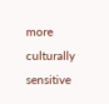more culturally sensitive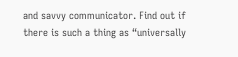and savvy communicator. Find out if there is such a thing as “universally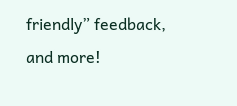friendly” feedback, and more!